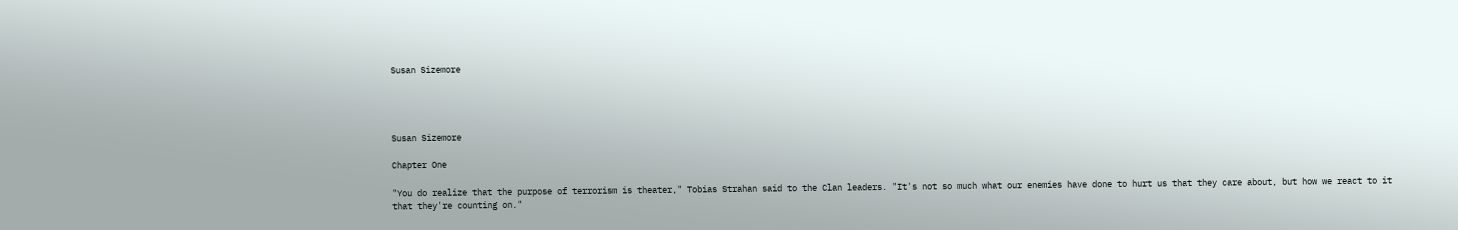Susan Sizemore




Susan Sizemore

Chapter One

"You do realize that the purpose of terrorism is theater," Tobias Strahan said to the Clan leaders. "It's not so much what our enemies have done to hurt us that they care about, but how we react to it that they're counting on."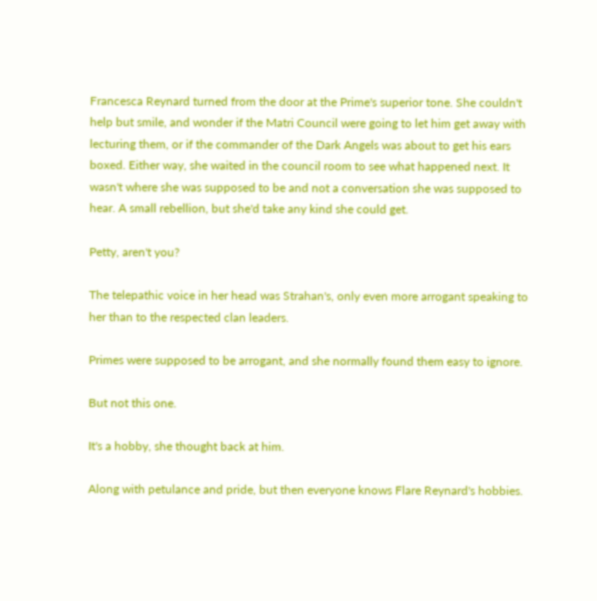Francesca Reynard turned from the door at the Prime's superior tone. She couldn't help but smile, and wonder if the Matri Council were going to let him get away with lecturing them, or if the commander of the Dark Angels was about to get his ears boxed. Either way, she waited in the council room to see what happened next. It wasn't where she was supposed to be and not a conversation she was supposed to hear. A small rebellion, but she'd take any kind she could get.

Petty, aren't you?

The telepathic voice in her head was Strahan's, only even more arrogant speaking to her than to the respected clan leaders.

Primes were supposed to be arrogant, and she normally found them easy to ignore.

But not this one.

It's a hobby, she thought back at him.

Along with petulance and pride, but then everyone knows Flare Reynard's hobbies.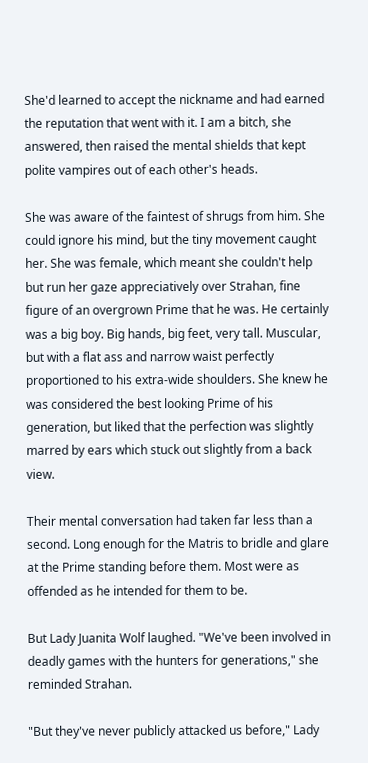She'd learned to accept the nickname and had earned the reputation that went with it. I am a bitch, she answered, then raised the mental shields that kept polite vampires out of each other's heads.

She was aware of the faintest of shrugs from him. She could ignore his mind, but the tiny movement caught her. She was female, which meant she couldn't help but run her gaze appreciatively over Strahan, fine figure of an overgrown Prime that he was. He certainly was a big boy. Big hands, big feet, very tall. Muscular, but with a flat ass and narrow waist perfectly proportioned to his extra-wide shoulders. She knew he was considered the best looking Prime of his generation, but liked that the perfection was slightly marred by ears which stuck out slightly from a back view.

Their mental conversation had taken far less than a second. Long enough for the Matris to bridle and glare at the Prime standing before them. Most were as offended as he intended for them to be.

But Lady Juanita Wolf laughed. "We've been involved in deadly games with the hunters for generations," she reminded Strahan.

"But they've never publicly attacked us before," Lady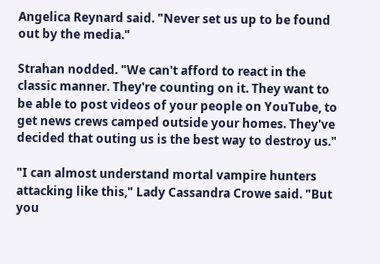Angelica Reynard said. "Never set us up to be found out by the media."

Strahan nodded. "We can't afford to react in the classic manner. They're counting on it. They want to be able to post videos of your people on YouTube, to get news crews camped outside your homes. They've decided that outing us is the best way to destroy us."

"I can almost understand mortal vampire hunters attacking like this," Lady Cassandra Crowe said. "But you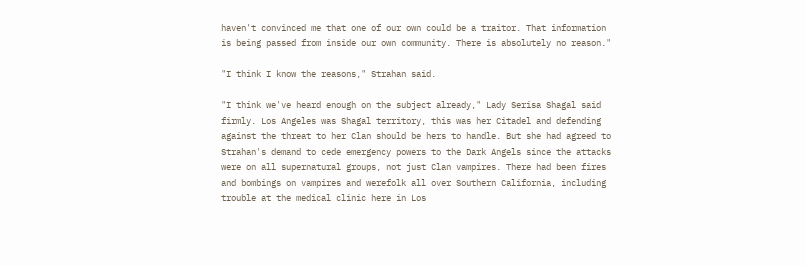haven't convinced me that one of our own could be a traitor. That information is being passed from inside our own community. There is absolutely no reason."

"I think I know the reasons," Strahan said.

"I think we've heard enough on the subject already," Lady Serisa Shagal said firmly. Los Angeles was Shagal territory, this was her Citadel and defending against the threat to her Clan should be hers to handle. But she had agreed to Strahan's demand to cede emergency powers to the Dark Angels since the attacks were on all supernatural groups, not just Clan vampires. There had been fires and bombings on vampires and werefolk all over Southern California, including trouble at the medical clinic here in Los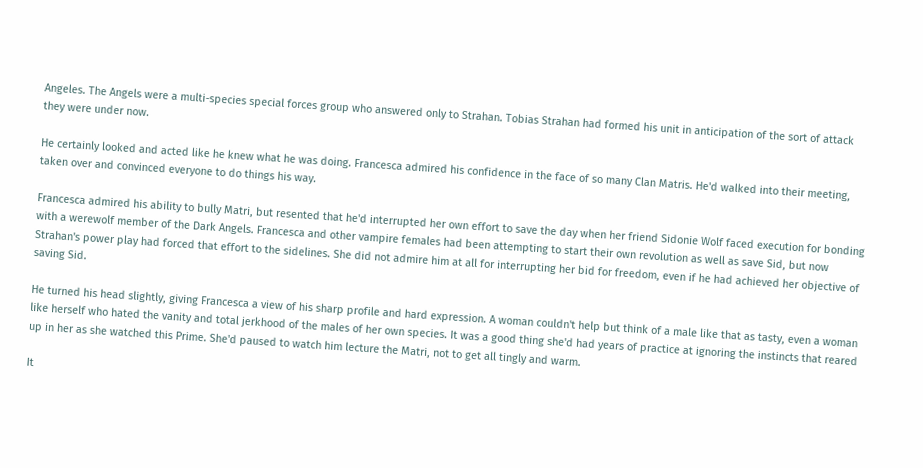Angeles. The Angels were a multi-species special forces group who answered only to Strahan. Tobias Strahan had formed his unit in anticipation of the sort of attack they were under now.

He certainly looked and acted like he knew what he was doing. Francesca admired his confidence in the face of so many Clan Matris. He'd walked into their meeting, taken over and convinced everyone to do things his way.

Francesca admired his ability to bully Matri, but resented that he'd interrupted her own effort to save the day when her friend Sidonie Wolf faced execution for bonding with a werewolf member of the Dark Angels. Francesca and other vampire females had been attempting to start their own revolution as well as save Sid, but now Strahan's power play had forced that effort to the sidelines. She did not admire him at all for interrupting her bid for freedom, even if he had achieved her objective of saving Sid.

He turned his head slightly, giving Francesca a view of his sharp profile and hard expression. A woman couldn't help but think of a male like that as tasty, even a woman like herself who hated the vanity and total jerkhood of the males of her own species. It was a good thing she'd had years of practice at ignoring the instincts that reared up in her as she watched this Prime. She'd paused to watch him lecture the Matri, not to get all tingly and warm.

It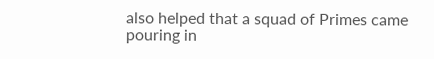also helped that a squad of Primes came pouring in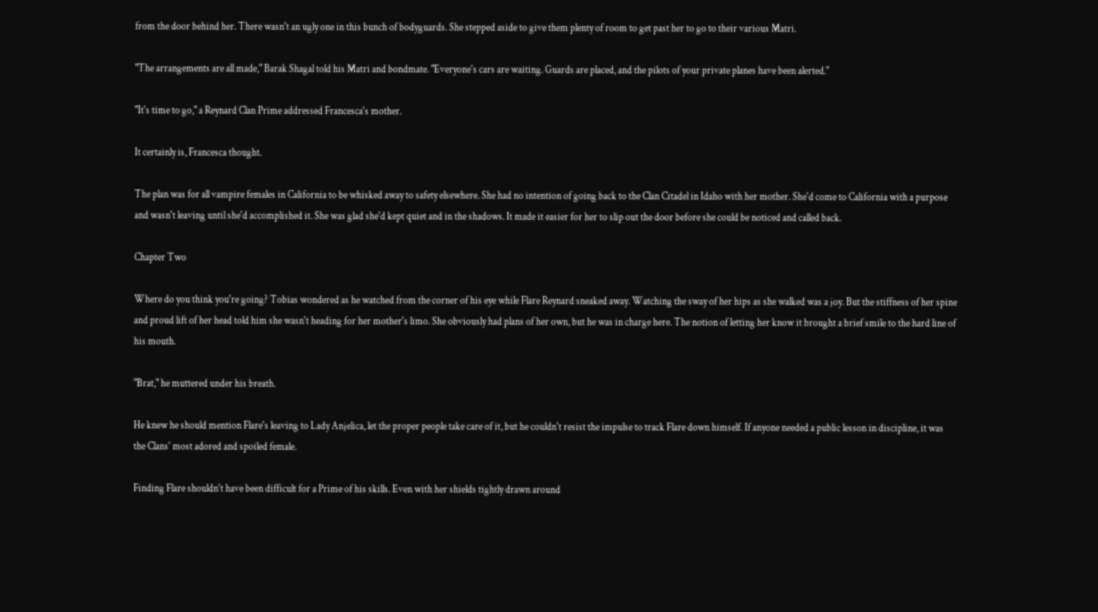from the door behind her. There wasn't an ugly one in this bunch of bodyguards. She stepped aside to give them plenty of room to get past her to go to their various Matri.

"The arrangements are all made," Barak Shagal told his Matri and bondmate. "Everyone's cars are waiting. Guards are placed, and the pilots of your private planes have been alerted."

"It's time to go," a Reynard Clan Prime addressed Francesca's mother.

It certainly is, Francesca thought.

The plan was for all vampire females in California to be whisked away to safety elsewhere. She had no intention of going back to the Clan Citadel in Idaho with her mother. She'd come to California with a purpose and wasn't leaving until she'd accomplished it. She was glad she'd kept quiet and in the shadows. It made it easier for her to slip out the door before she could be noticed and called back.

Chapter Two

Where do you think you're going? Tobias wondered as he watched from the corner of his eye while Flare Reynard sneaked away. Watching the sway of her hips as she walked was a joy. But the stiffness of her spine and proud lift of her head told him she wasn't heading for her mother's limo. She obviously had plans of her own, but he was in charge here. The notion of letting her know it brought a brief smile to the hard line of his mouth.

"Brat," he muttered under his breath.

He knew he should mention Flare's leaving to Lady Anjelica, let the proper people take care of it, but he couldn't resist the impulse to track Flare down himself. If anyone needed a public lesson in discipline, it was the Clans' most adored and spoiled female.

Finding Flare shouldn't have been difficult for a Prime of his skills. Even with her shields tightly drawn around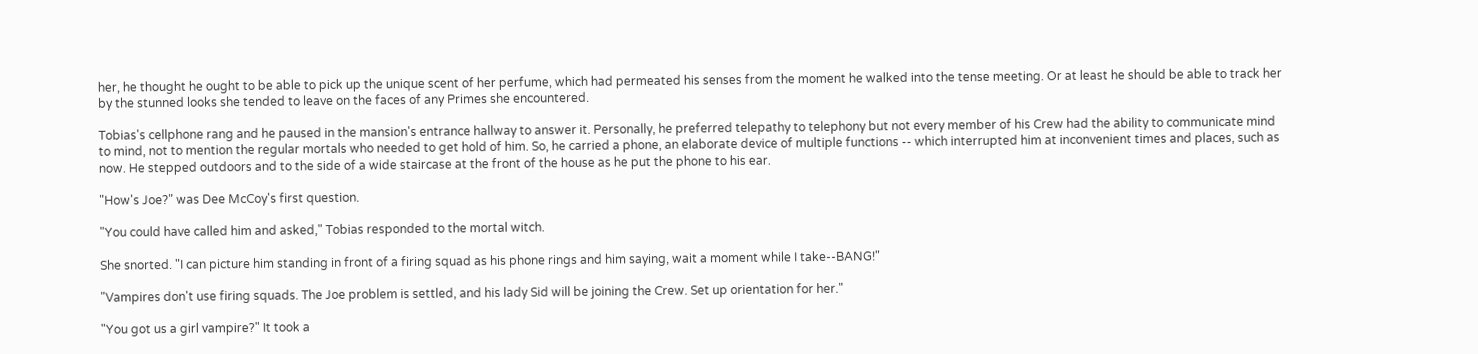her, he thought he ought to be able to pick up the unique scent of her perfume, which had permeated his senses from the moment he walked into the tense meeting. Or at least he should be able to track her by the stunned looks she tended to leave on the faces of any Primes she encountered.

Tobias's cellphone rang and he paused in the mansion's entrance hallway to answer it. Personally, he preferred telepathy to telephony but not every member of his Crew had the ability to communicate mind to mind, not to mention the regular mortals who needed to get hold of him. So, he carried a phone, an elaborate device of multiple functions -- which interrupted him at inconvenient times and places, such as now. He stepped outdoors and to the side of a wide staircase at the front of the house as he put the phone to his ear.

"How's Joe?" was Dee McCoy's first question.

"You could have called him and asked," Tobias responded to the mortal witch.

She snorted. "I can picture him standing in front of a firing squad as his phone rings and him saying, wait a moment while I take--BANG!"

"Vampires don't use firing squads. The Joe problem is settled, and his lady Sid will be joining the Crew. Set up orientation for her."

"You got us a girl vampire?" It took a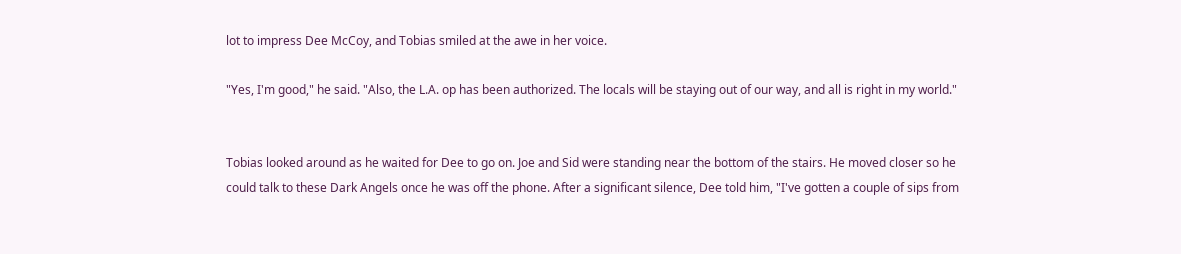lot to impress Dee McCoy, and Tobias smiled at the awe in her voice.

"Yes, I'm good," he said. "Also, the L.A. op has been authorized. The locals will be staying out of our way, and all is right in my world."


Tobias looked around as he waited for Dee to go on. Joe and Sid were standing near the bottom of the stairs. He moved closer so he could talk to these Dark Angels once he was off the phone. After a significant silence, Dee told him, "I've gotten a couple of sips from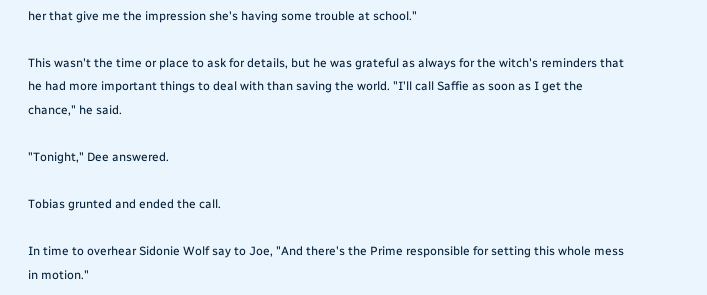her that give me the impression she's having some trouble at school."

This wasn't the time or place to ask for details, but he was grateful as always for the witch's reminders that he had more important things to deal with than saving the world. "I'll call Saffie as soon as I get the chance," he said.

"Tonight," Dee answered.

Tobias grunted and ended the call.

In time to overhear Sidonie Wolf say to Joe, "And there's the Prime responsible for setting this whole mess in motion."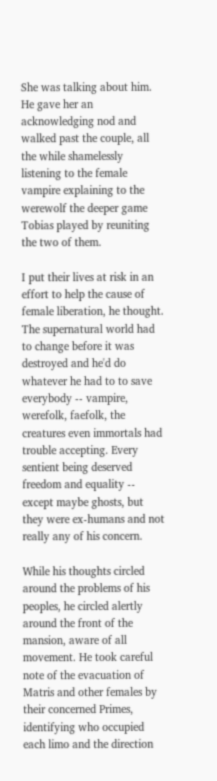She was talking about him. He gave her an acknowledging nod and walked past the couple, all the while shamelessly listening to the female vampire explaining to the werewolf the deeper game Tobias played by reuniting the two of them.

I put their lives at risk in an effort to help the cause of female liberation, he thought. The supernatural world had to change before it was destroyed and he'd do whatever he had to to save everybody -- vampire, werefolk, faefolk, the creatures even immortals had trouble accepting. Every sentient being deserved freedom and equality -- except maybe ghosts, but they were ex-humans and not really any of his concern.

While his thoughts circled around the problems of his peoples, he circled alertly around the front of the mansion, aware of all movement. He took careful note of the evacuation of Matris and other females by their concerned Primes, identifying who occupied each limo and the direction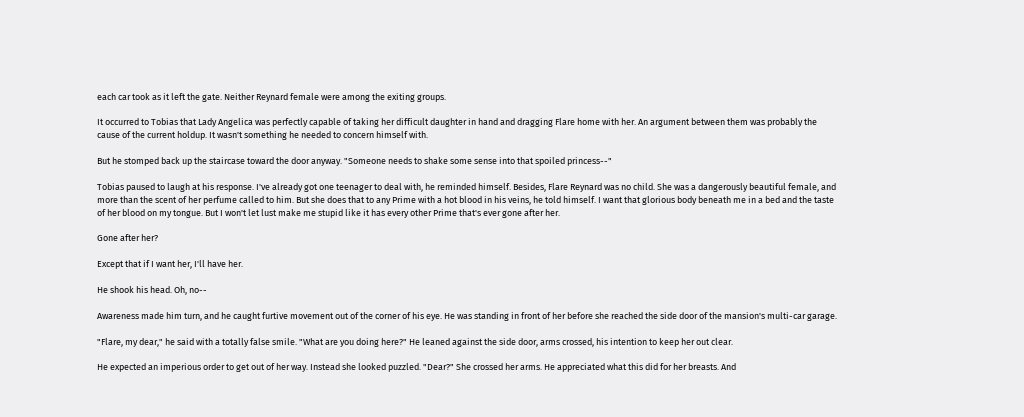each car took as it left the gate. Neither Reynard female were among the exiting groups.

It occurred to Tobias that Lady Angelica was perfectly capable of taking her difficult daughter in hand and dragging Flare home with her. An argument between them was probably the cause of the current holdup. It wasn't something he needed to concern himself with.

But he stomped back up the staircase toward the door anyway. "Someone needs to shake some sense into that spoiled princess--"

Tobias paused to laugh at his response. I've already got one teenager to deal with, he reminded himself. Besides, Flare Reynard was no child. She was a dangerously beautiful female, and more than the scent of her perfume called to him. But she does that to any Prime with a hot blood in his veins, he told himself. I want that glorious body beneath me in a bed and the taste of her blood on my tongue. But I won't let lust make me stupid like it has every other Prime that's ever gone after her.

Gone after her?

Except that if I want her, I'll have her.

He shook his head. Oh, no--

Awareness made him turn, and he caught furtive movement out of the corner of his eye. He was standing in front of her before she reached the side door of the mansion's multi-car garage.

"Flare, my dear," he said with a totally false smile. "What are you doing here?" He leaned against the side door, arms crossed, his intention to keep her out clear.

He expected an imperious order to get out of her way. Instead she looked puzzled. "Dear?" She crossed her arms. He appreciated what this did for her breasts. And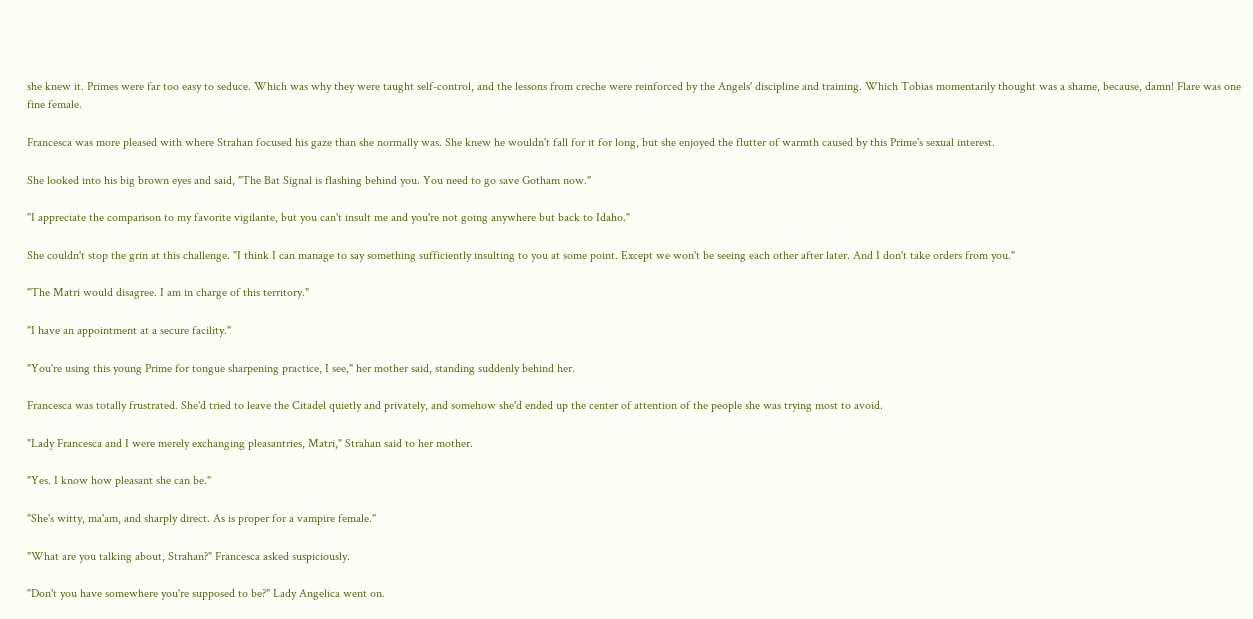she knew it. Primes were far too easy to seduce. Which was why they were taught self-control, and the lessons from creche were reinforced by the Angels' discipline and training. Which Tobias momentarily thought was a shame, because, damn! Flare was one fine female.

Francesca was more pleased with where Strahan focused his gaze than she normally was. She knew he wouldn't fall for it for long, but she enjoyed the flutter of warmth caused by this Prime's sexual interest.

She looked into his big brown eyes and said, "The Bat Signal is flashing behind you. You need to go save Gotham now."

"I appreciate the comparison to my favorite vigilante, but you can't insult me and you're not going anywhere but back to Idaho."

She couldn't stop the grin at this challenge. "I think I can manage to say something sufficiently insulting to you at some point. Except we won't be seeing each other after later. And I don't take orders from you."

"The Matri would disagree. I am in charge of this territory."

"I have an appointment at a secure facility."

"You're using this young Prime for tongue sharpening practice, I see," her mother said, standing suddenly behind her.

Francesca was totally frustrated. She'd tried to leave the Citadel quietly and privately, and somehow she'd ended up the center of attention of the people she was trying most to avoid.

"Lady Francesca and I were merely exchanging pleasantries, Matri," Strahan said to her mother.

"Yes. I know how pleasant she can be."

"She's witty, ma'am, and sharply direct. As is proper for a vampire female."

"What are you talking about, Strahan?" Francesca asked suspiciously.

"Don't you have somewhere you're supposed to be?" Lady Angelica went on.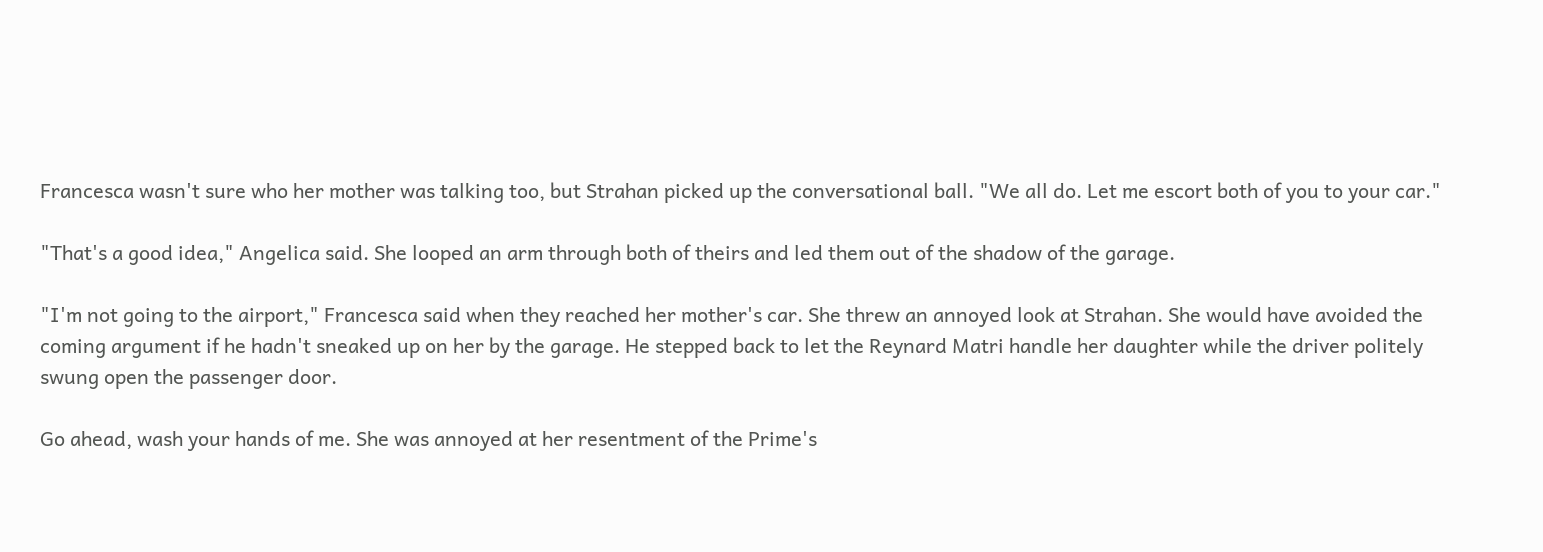Francesca wasn't sure who her mother was talking too, but Strahan picked up the conversational ball. "We all do. Let me escort both of you to your car."

"That's a good idea," Angelica said. She looped an arm through both of theirs and led them out of the shadow of the garage.

"I'm not going to the airport," Francesca said when they reached her mother's car. She threw an annoyed look at Strahan. She would have avoided the coming argument if he hadn't sneaked up on her by the garage. He stepped back to let the Reynard Matri handle her daughter while the driver politely swung open the passenger door.

Go ahead, wash your hands of me. She was annoyed at her resentment of the Prime's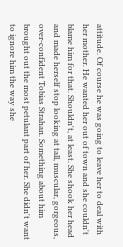attitude. Of course he was going to leave her to deal with her mother. He wanted her out of town and she couldn't blame him for that. Shouldn't, at least. She shook her head and made herself stop looking at tall, muscular, gorgeous, over-confident Tobias Strahan. Something about him brought out the most petulant part of her. She didn't want to ignore him the way she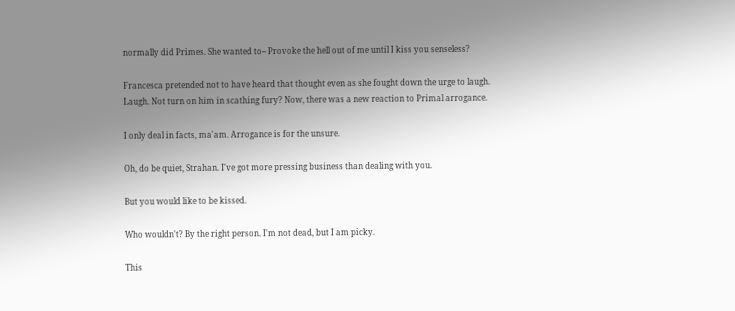normally did Primes. She wanted to-- Provoke the hell out of me until I kiss you senseless?

Francesca pretended not to have heard that thought even as she fought down the urge to laugh. Laugh. Not turn on him in scathing fury? Now, there was a new reaction to Primal arrogance.

I only deal in facts, ma'am. Arrogance is for the unsure.

Oh, do be quiet, Strahan. I've got more pressing business than dealing with you.

But you would like to be kissed.

Who wouldn't? By the right person. I'm not dead, but I am picky.

This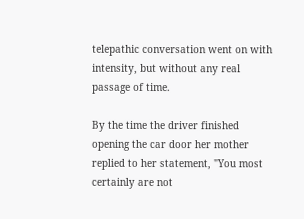telepathic conversation went on with intensity, but without any real passage of time.

By the time the driver finished opening the car door her mother replied to her statement, "You most certainly are not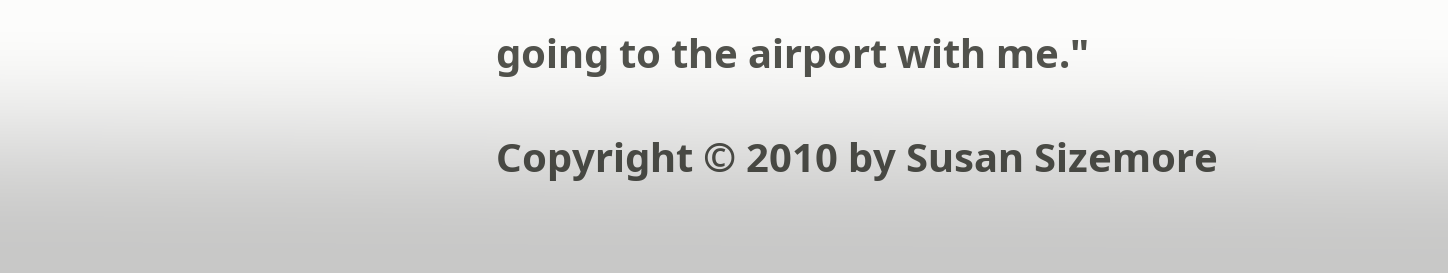going to the airport with me."

Copyright © 2010 by Susan Sizemore